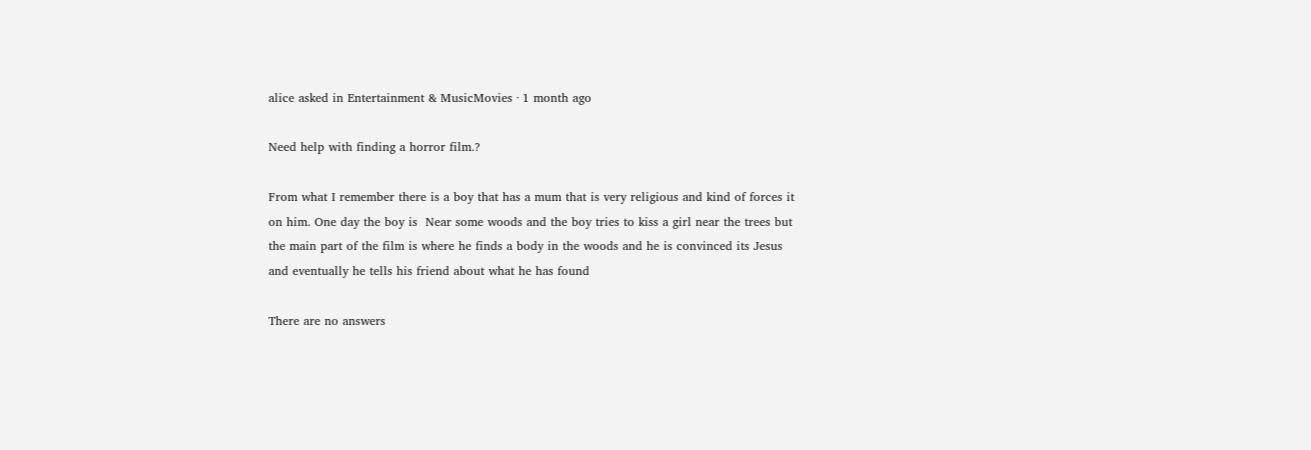alice asked in Entertainment & MusicMovies · 1 month ago

Need help with finding a horror film.?

From what I remember there is a boy that has a mum that is very religious and kind of forces it on him. One day the boy is  Near some woods and the boy tries to kiss a girl near the trees but the main part of the film is where he finds a body in the woods and he is convinced its Jesus and eventually he tells his friend about what he has found

There are no answers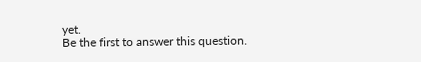yet.
Be the first to answer this question.